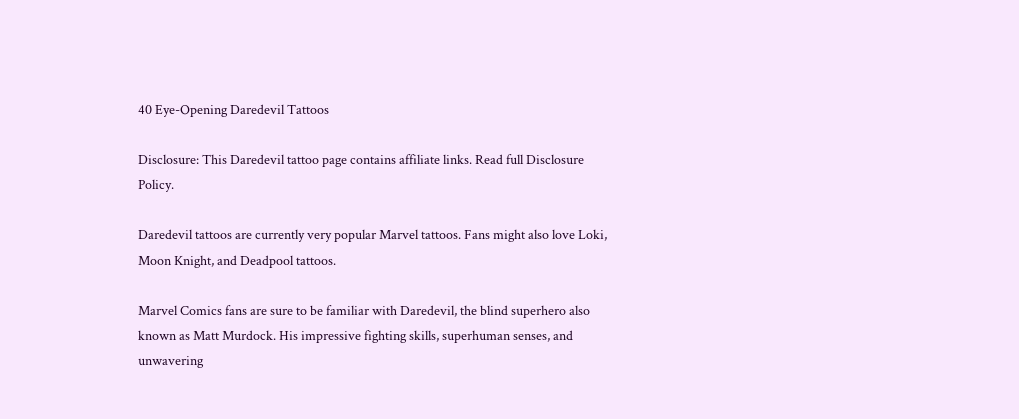40 Eye-Opening Daredevil Tattoos

Disclosure: This Daredevil tattoo page contains affiliate links. Read full Disclosure Policy.

Daredevil tattoos are currently very popular Marvel tattoos. Fans might also love Loki, Moon Knight, and Deadpool tattoos.

Marvel Comics fans are sure to be familiar with Daredevil, the blind superhero also known as Matt Murdock. His impressive fighting skills, superhuman senses, and unwavering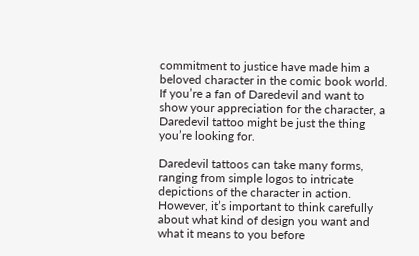commitment to justice have made him a beloved character in the comic book world. If you’re a fan of Daredevil and want to show your appreciation for the character, a Daredevil tattoo might be just the thing you’re looking for.

Daredevil tattoos can take many forms, ranging from simple logos to intricate depictions of the character in action. However, it’s important to think carefully about what kind of design you want and what it means to you before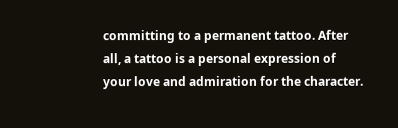committing to a permanent tattoo. After all, a tattoo is a personal expression of your love and admiration for the character.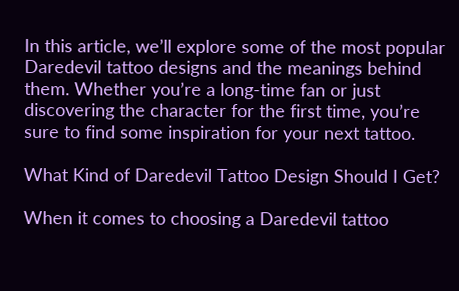In this article, we’ll explore some of the most popular Daredevil tattoo designs and the meanings behind them. Whether you’re a long-time fan or just discovering the character for the first time, you’re sure to find some inspiration for your next tattoo.

What Kind of Daredevil Tattoo Design Should I Get?

When it comes to choosing a Daredevil tattoo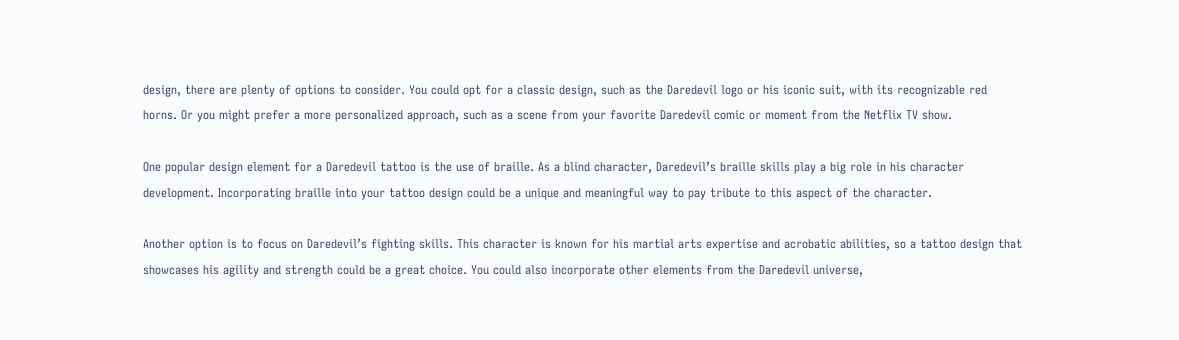design, there are plenty of options to consider. You could opt for a classic design, such as the Daredevil logo or his iconic suit, with its recognizable red horns. Or you might prefer a more personalized approach, such as a scene from your favorite Daredevil comic or moment from the Netflix TV show.

One popular design element for a Daredevil tattoo is the use of braille. As a blind character, Daredevil’s braille skills play a big role in his character development. Incorporating braille into your tattoo design could be a unique and meaningful way to pay tribute to this aspect of the character.

Another option is to focus on Daredevil’s fighting skills. This character is known for his martial arts expertise and acrobatic abilities, so a tattoo design that showcases his agility and strength could be a great choice. You could also incorporate other elements from the Daredevil universe,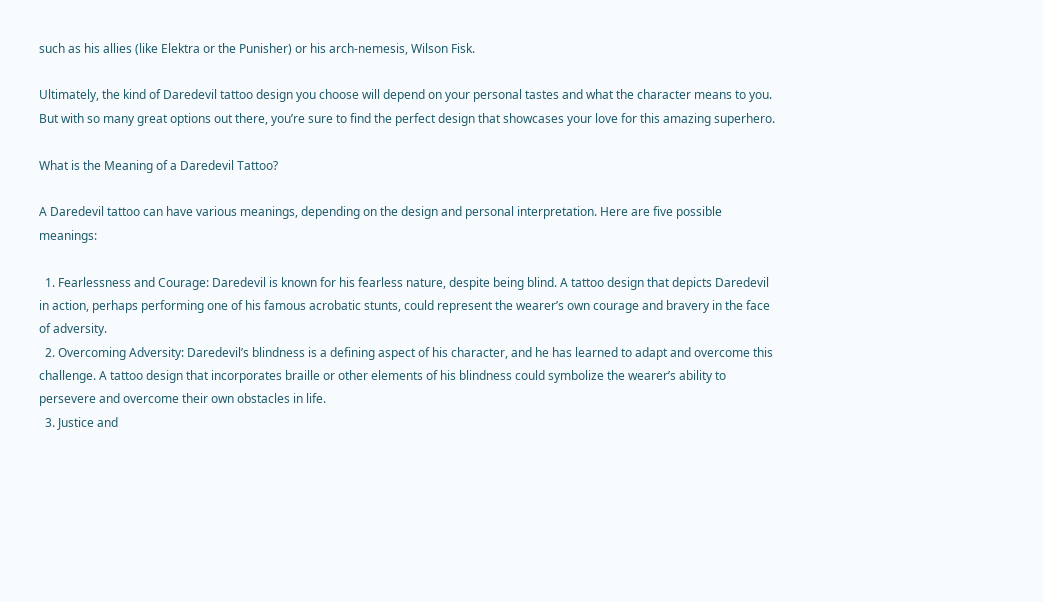such as his allies (like Elektra or the Punisher) or his arch-nemesis, Wilson Fisk.

Ultimately, the kind of Daredevil tattoo design you choose will depend on your personal tastes and what the character means to you. But with so many great options out there, you’re sure to find the perfect design that showcases your love for this amazing superhero.

What is the Meaning of a Daredevil Tattoo?

A Daredevil tattoo can have various meanings, depending on the design and personal interpretation. Here are five possible meanings:

  1. Fearlessness and Courage: Daredevil is known for his fearless nature, despite being blind. A tattoo design that depicts Daredevil in action, perhaps performing one of his famous acrobatic stunts, could represent the wearer’s own courage and bravery in the face of adversity.
  2. Overcoming Adversity: Daredevil’s blindness is a defining aspect of his character, and he has learned to adapt and overcome this challenge. A tattoo design that incorporates braille or other elements of his blindness could symbolize the wearer’s ability to persevere and overcome their own obstacles in life.
  3. Justice and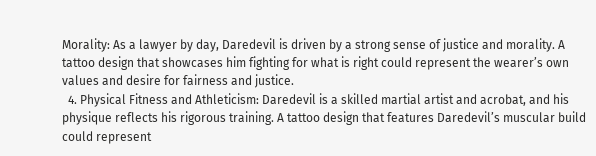Morality: As a lawyer by day, Daredevil is driven by a strong sense of justice and morality. A tattoo design that showcases him fighting for what is right could represent the wearer’s own values and desire for fairness and justice.
  4. Physical Fitness and Athleticism: Daredevil is a skilled martial artist and acrobat, and his physique reflects his rigorous training. A tattoo design that features Daredevil’s muscular build could represent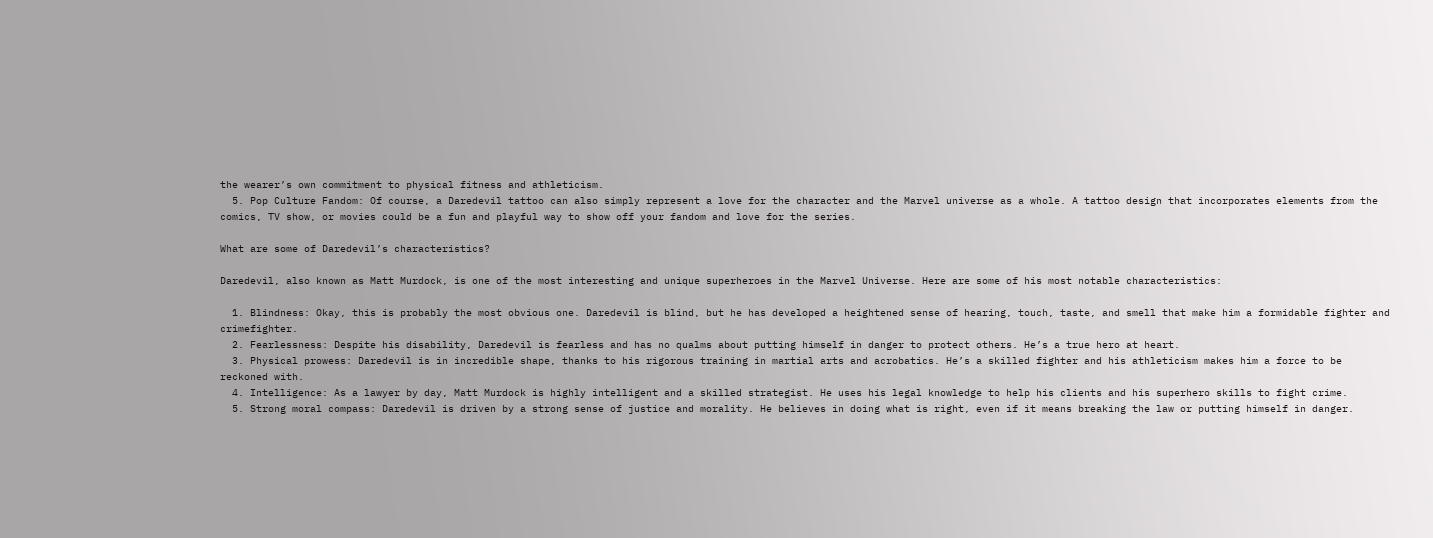the wearer’s own commitment to physical fitness and athleticism.
  5. Pop Culture Fandom: Of course, a Daredevil tattoo can also simply represent a love for the character and the Marvel universe as a whole. A tattoo design that incorporates elements from the comics, TV show, or movies could be a fun and playful way to show off your fandom and love for the series.

What are some of Daredevil’s characteristics?

Daredevil, also known as Matt Murdock, is one of the most interesting and unique superheroes in the Marvel Universe. Here are some of his most notable characteristics:

  1. Blindness: Okay, this is probably the most obvious one. Daredevil is blind, but he has developed a heightened sense of hearing, touch, taste, and smell that make him a formidable fighter and crimefighter.
  2. Fearlessness: Despite his disability, Daredevil is fearless and has no qualms about putting himself in danger to protect others. He’s a true hero at heart.
  3. Physical prowess: Daredevil is in incredible shape, thanks to his rigorous training in martial arts and acrobatics. He’s a skilled fighter and his athleticism makes him a force to be reckoned with.
  4. Intelligence: As a lawyer by day, Matt Murdock is highly intelligent and a skilled strategist. He uses his legal knowledge to help his clients and his superhero skills to fight crime.
  5. Strong moral compass: Daredevil is driven by a strong sense of justice and morality. He believes in doing what is right, even if it means breaking the law or putting himself in danger.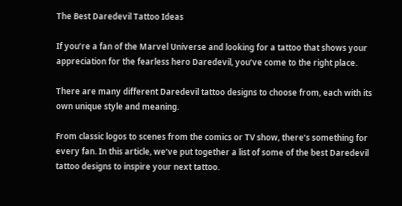The Best Daredevil Tattoo Ideas

If you’re a fan of the Marvel Universe and looking for a tattoo that shows your appreciation for the fearless hero Daredevil, you’ve come to the right place.

There are many different Daredevil tattoo designs to choose from, each with its own unique style and meaning.

From classic logos to scenes from the comics or TV show, there’s something for every fan. In this article, we’ve put together a list of some of the best Daredevil tattoo designs to inspire your next tattoo.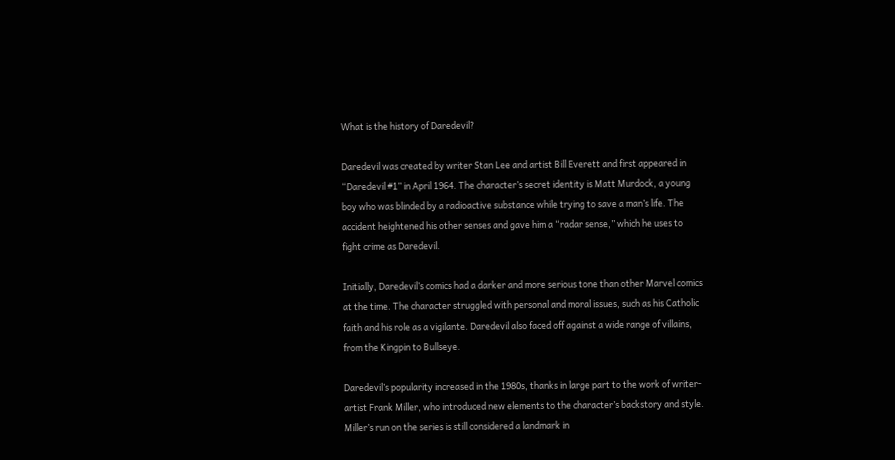What is the history of Daredevil?

Daredevil was created by writer Stan Lee and artist Bill Everett and first appeared in “Daredevil #1” in April 1964. The character’s secret identity is Matt Murdock, a young boy who was blinded by a radioactive substance while trying to save a man’s life. The accident heightened his other senses and gave him a “radar sense,” which he uses to fight crime as Daredevil.

Initially, Daredevil’s comics had a darker and more serious tone than other Marvel comics at the time. The character struggled with personal and moral issues, such as his Catholic faith and his role as a vigilante. Daredevil also faced off against a wide range of villains, from the Kingpin to Bullseye.

Daredevil’s popularity increased in the 1980s, thanks in large part to the work of writer-artist Frank Miller, who introduced new elements to the character’s backstory and style. Miller’s run on the series is still considered a landmark in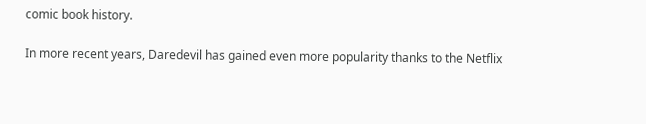comic book history.

In more recent years, Daredevil has gained even more popularity thanks to the Netflix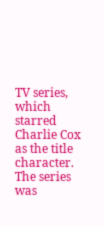TV series, which starred Charlie Cox as the title character. The series was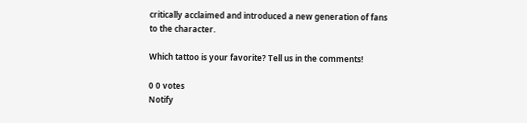critically acclaimed and introduced a new generation of fans to the character.

Which tattoo is your favorite? Tell us in the comments!

0 0 votes
Notify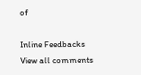of

Inline Feedbacks
View all comments